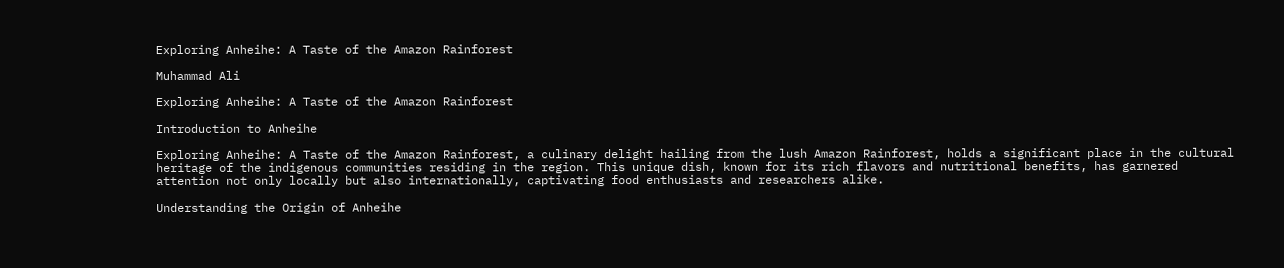Exploring Anheihe: A Taste of the Amazon Rainforest

Muhammad Ali

Exploring Anheihe: A Taste of the Amazon Rainforest

Introduction to Anheihe

Exploring Anheihe: A Taste of the Amazon Rainforest, a culinary delight hailing from the lush Amazon Rainforest, holds a significant place in the cultural heritage of the indigenous communities residing in the region. This unique dish, known for its rich flavors and nutritional benefits, has garnered attention not only locally but also internationally, captivating food enthusiasts and researchers alike.

Understanding the Origin of Anheihe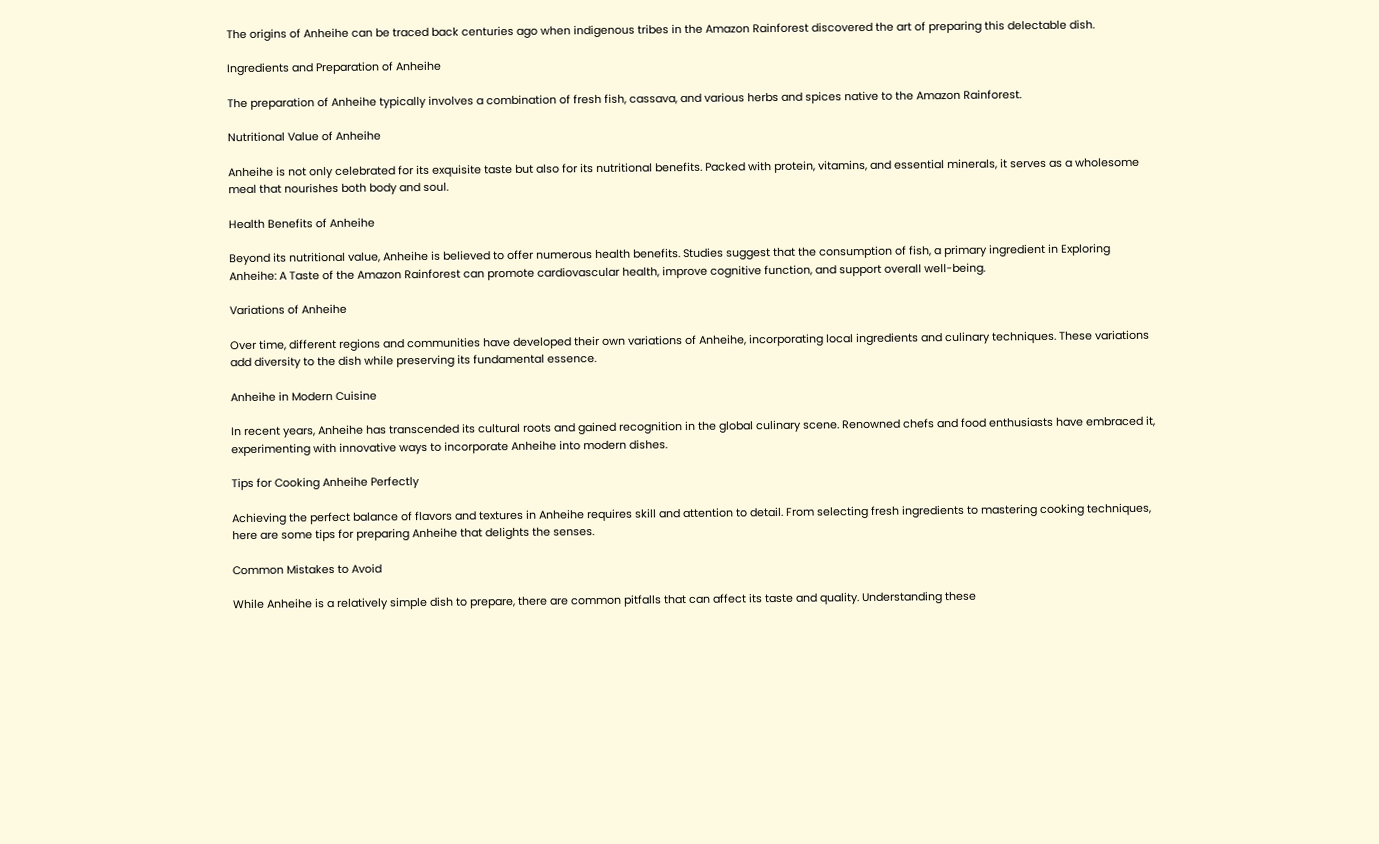The origins of Anheihe can be traced back centuries ago when indigenous tribes in the Amazon Rainforest discovered the art of preparing this delectable dish.

Ingredients and Preparation of Anheihe

The preparation of Anheihe typically involves a combination of fresh fish, cassava, and various herbs and spices native to the Amazon Rainforest.

Nutritional Value of Anheihe

Anheihe is not only celebrated for its exquisite taste but also for its nutritional benefits. Packed with protein, vitamins, and essential minerals, it serves as a wholesome meal that nourishes both body and soul.

Health Benefits of Anheihe

Beyond its nutritional value, Anheihe is believed to offer numerous health benefits. Studies suggest that the consumption of fish, a primary ingredient in Exploring Anheihe: A Taste of the Amazon Rainforest can promote cardiovascular health, improve cognitive function, and support overall well-being.

Variations of Anheihe

Over time, different regions and communities have developed their own variations of Anheihe, incorporating local ingredients and culinary techniques. These variations add diversity to the dish while preserving its fundamental essence.

Anheihe in Modern Cuisine

In recent years, Anheihe has transcended its cultural roots and gained recognition in the global culinary scene. Renowned chefs and food enthusiasts have embraced it, experimenting with innovative ways to incorporate Anheihe into modern dishes.

Tips for Cooking Anheihe Perfectly

Achieving the perfect balance of flavors and textures in Anheihe requires skill and attention to detail. From selecting fresh ingredients to mastering cooking techniques, here are some tips for preparing Anheihe that delights the senses.

Common Mistakes to Avoid

While Anheihe is a relatively simple dish to prepare, there are common pitfalls that can affect its taste and quality. Understanding these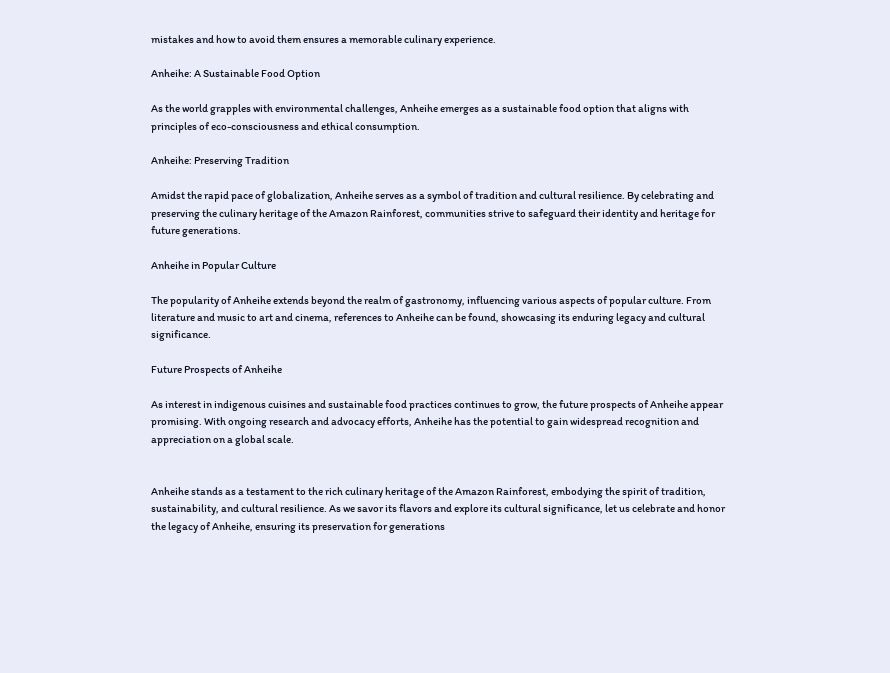mistakes and how to avoid them ensures a memorable culinary experience.

Anheihe: A Sustainable Food Option

As the world grapples with environmental challenges, Anheihe emerges as a sustainable food option that aligns with principles of eco-consciousness and ethical consumption.

Anheihe: Preserving Tradition

Amidst the rapid pace of globalization, Anheihe serves as a symbol of tradition and cultural resilience. By celebrating and preserving the culinary heritage of the Amazon Rainforest, communities strive to safeguard their identity and heritage for future generations.

Anheihe in Popular Culture

The popularity of Anheihe extends beyond the realm of gastronomy, influencing various aspects of popular culture. From literature and music to art and cinema, references to Anheihe can be found, showcasing its enduring legacy and cultural significance.

Future Prospects of Anheihe

As interest in indigenous cuisines and sustainable food practices continues to grow, the future prospects of Anheihe appear promising. With ongoing research and advocacy efforts, Anheihe has the potential to gain widespread recognition and appreciation on a global scale.


Anheihe stands as a testament to the rich culinary heritage of the Amazon Rainforest, embodying the spirit of tradition, sustainability, and cultural resilience. As we savor its flavors and explore its cultural significance, let us celebrate and honor the legacy of Anheihe, ensuring its preservation for generations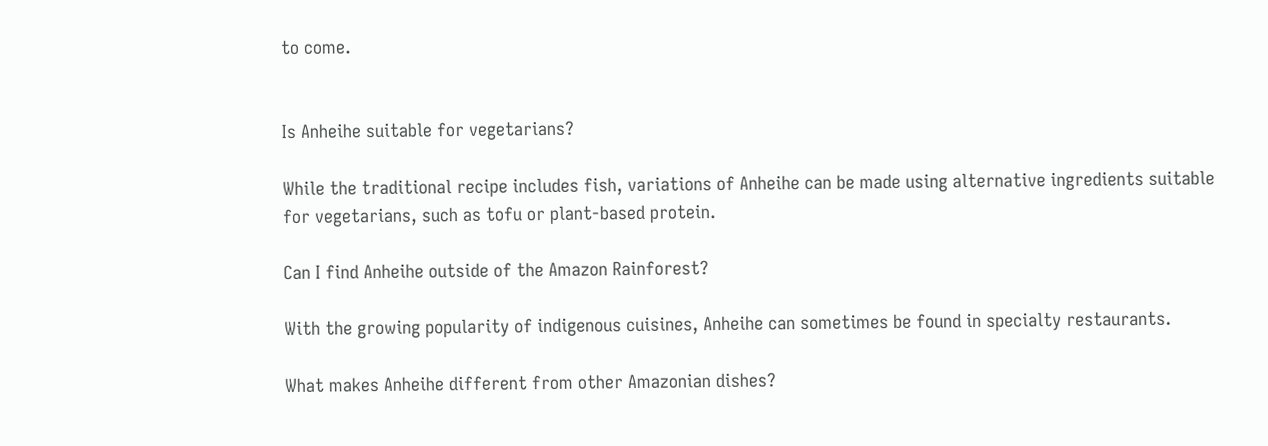to come.


Is Anheihe suitable for vegetarians?

While the traditional recipe includes fish, variations of Anheihe can be made using alternative ingredients suitable for vegetarians, such as tofu or plant-based protein.

Can I find Anheihe outside of the Amazon Rainforest?

With the growing popularity of indigenous cuisines, Anheihe can sometimes be found in specialty restaurants.

What makes Anheihe different from other Amazonian dishes?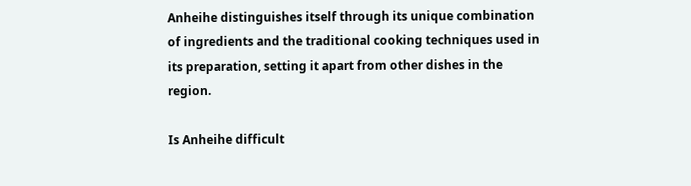Anheihe distinguishes itself through its unique combination of ingredients and the traditional cooking techniques used in its preparation, setting it apart from other dishes in the region.

Is Anheihe difficult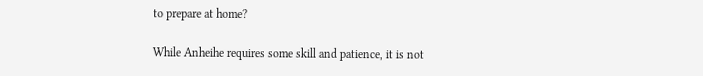to prepare at home?

While Anheihe requires some skill and patience, it is not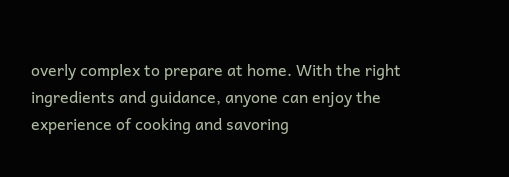overly complex to prepare at home. With the right ingredients and guidance, anyone can enjoy the experience of cooking and savoring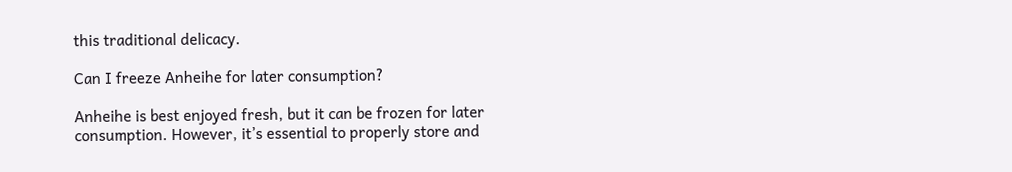this traditional delicacy.

Can I freeze Anheihe for later consumption?

Anheihe is best enjoyed fresh, but it can be frozen for later consumption. However, it’s essential to properly store and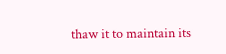thaw it to maintain its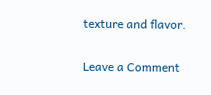texture and flavor.

Leave a Comment